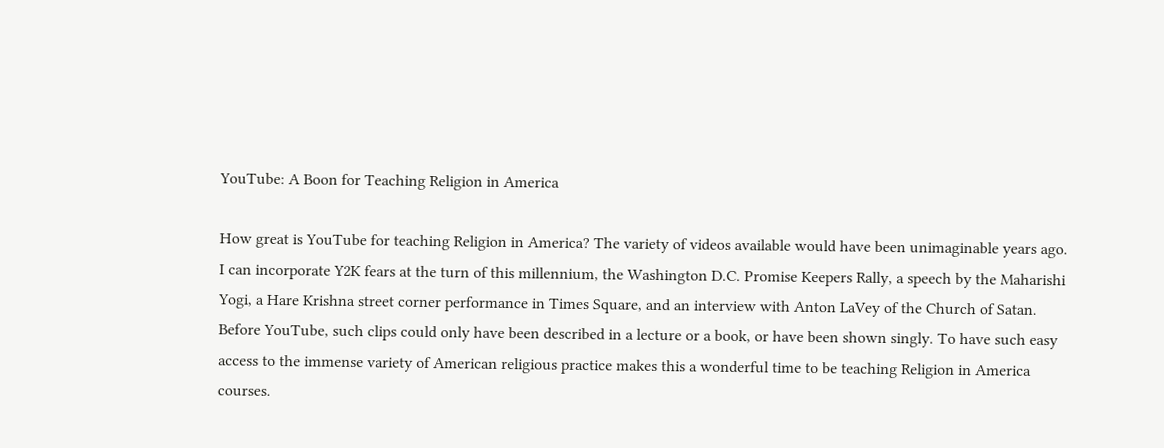YouTube: A Boon for Teaching Religion in America

How great is YouTube for teaching Religion in America? The variety of videos available would have been unimaginable years ago. I can incorporate Y2K fears at the turn of this millennium, the Washington D.C. Promise Keepers Rally, a speech by the Maharishi Yogi, a Hare Krishna street corner performance in Times Square, and an interview with Anton LaVey of the Church of Satan. Before YouTube, such clips could only have been described in a lecture or a book, or have been shown singly. To have such easy access to the immense variety of American religious practice makes this a wonderful time to be teaching Religion in America courses.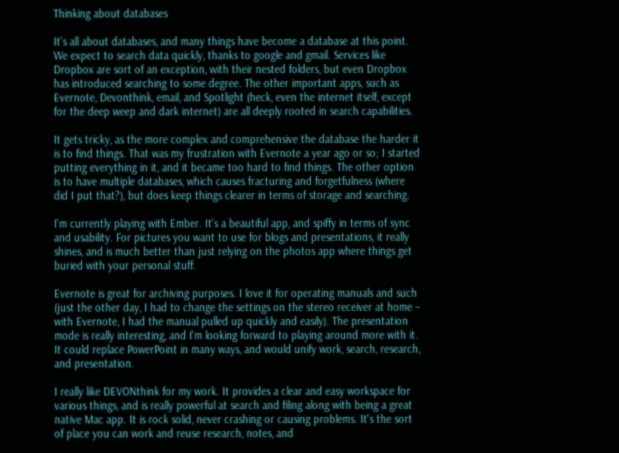Thinking about databases

It's all about databases, and many things have become a database at this point. We expect to search data quickly, thanks to google and gmail. Services like Dropbox are sort of an exception, with their nested folders, but even Dropbox has introduced searching to some degree. The other important apps, such as Evernote, Devonthink, email, and Spotlight (heck, even the internet itself, except for the deep weep and dark internet) are all deeply rooted in search capabilities.

It gets tricky, as the more complex and comprehensive the database the harder it is to find things. That was my frustration with Evernote a year ago or so; I started putting everything in it, and it became too hard to find things. The other option is to have multiple databases, which causes fracturing and forgetfulness (where did I put that?), but does keep things clearer in terms of storage and searching.

I'm currently playing with Ember. It's a beautiful app, and spiffy in terms of sync and usability. For pictures you want to use for blogs and presentations, it really shines, and is much better than just relying on the photos app where things get buried with your personal stuff.

Evernote is great for archiving purposes. I love it for operating manuals and such (just the other day, I had to change the settings on the stereo receiver at home – with Evernote, I had the manual pulled up quickly and easily). The presentation mode is really interesting, and I'm looking forward to playing around more with it. It could replace PowerPoint in many ways, and would unify work, search, research, and presentation.

I really like DEVONthink for my work. It provides a clear and easy workspace for various things, and is really powerful at search and filing along with being a great native Mac app. It is rock solid, never crashing or causing problems. It's the sort of place you can work and reuse research, notes, and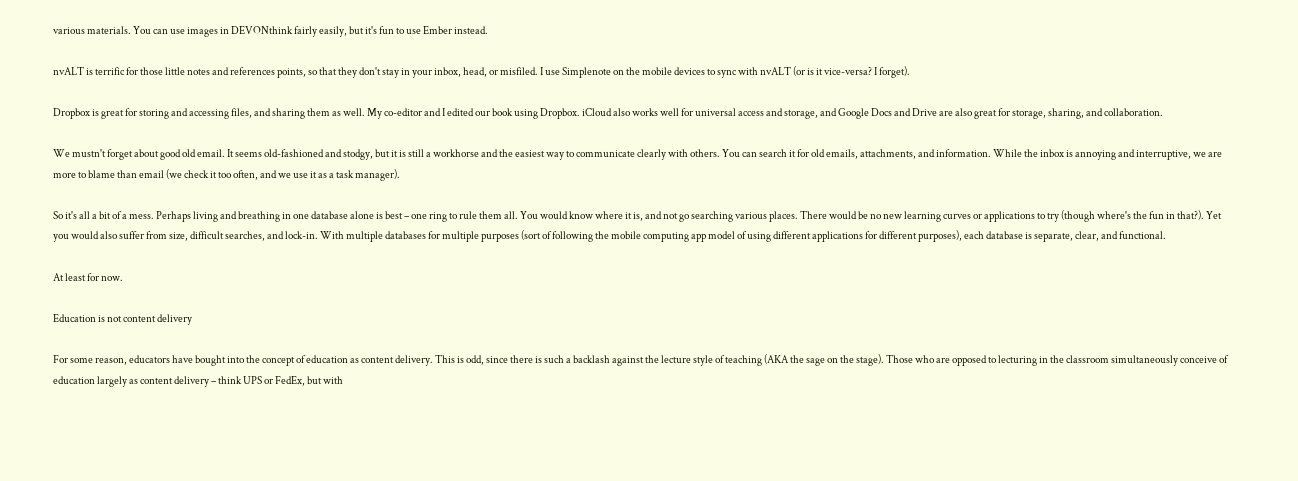various materials. You can use images in DEVONthink fairly easily, but it's fun to use Ember instead.

nvALT is terrific for those little notes and references points, so that they don't stay in your inbox, head, or misfiled. I use Simplenote on the mobile devices to sync with nvALT (or is it vice-versa? I forget).

Dropbox is great for storing and accessing files, and sharing them as well. My co-editor and I edited our book using Dropbox. iCloud also works well for universal access and storage, and Google Docs and Drive are also great for storage, sharing, and collaboration.

We mustn't forget about good old email. It seems old-fashioned and stodgy, but it is still a workhorse and the easiest way to communicate clearly with others. You can search it for old emails, attachments, and information. While the inbox is annoying and interruptive, we are more to blame than email (we check it too often, and we use it as a task manager).

So it's all a bit of a mess. Perhaps living and breathing in one database alone is best – one ring to rule them all. You would know where it is, and not go searching various places. There would be no new learning curves or applications to try (though where's the fun in that?). Yet you would also suffer from size, difficult searches, and lock-in. With multiple databases for multiple purposes (sort of following the mobile computing app model of using different applications for different purposes), each database is separate, clear, and functional.

At least for now.

Education is not content delivery

For some reason, educators have bought into the concept of education as content delivery. This is odd, since there is such a backlash against the lecture style of teaching (AKA the sage on the stage). Those who are opposed to lecturing in the classroom simultaneously conceive of education largely as content delivery – think UPS or FedEx, but with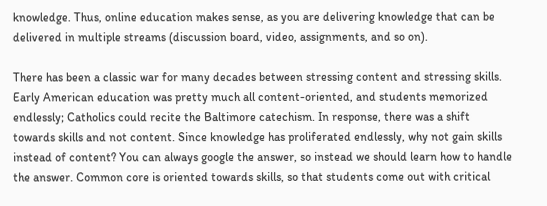knowledge. Thus, online education makes sense, as you are delivering knowledge that can be delivered in multiple streams (discussion board, video, assignments, and so on).

There has been a classic war for many decades between stressing content and stressing skills. Early American education was pretty much all content-oriented, and students memorized endlessly; Catholics could recite the Baltimore catechism. In response, there was a shift towards skills and not content. Since knowledge has proliferated endlessly, why not gain skills instead of content? You can always google the answer, so instead we should learn how to handle the answer. Common core is oriented towards skills, so that students come out with critical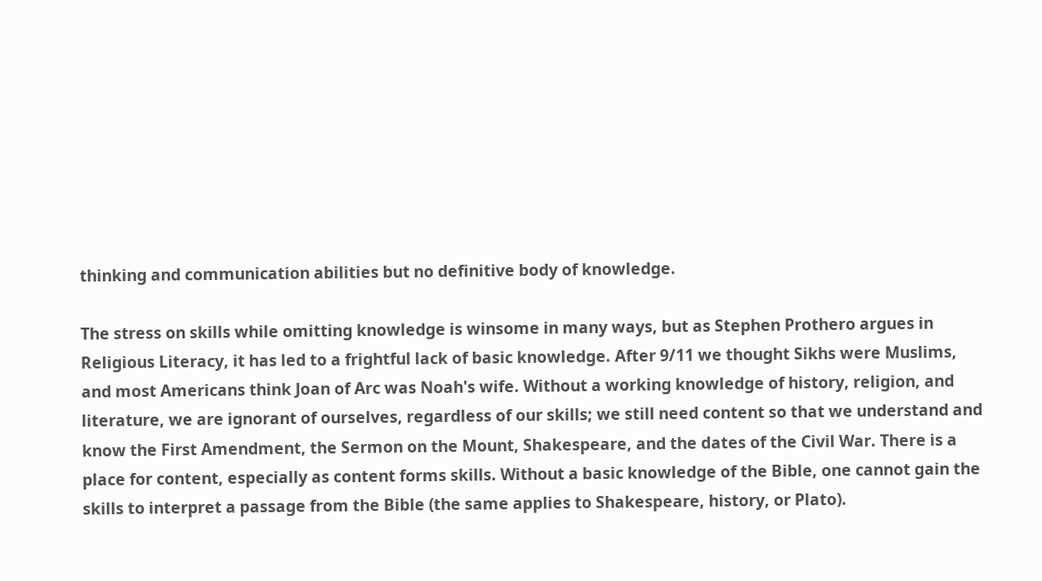thinking and communication abilities but no definitive body of knowledge.

The stress on skills while omitting knowledge is winsome in many ways, but as Stephen Prothero argues in Religious Literacy, it has led to a frightful lack of basic knowledge. After 9/11 we thought Sikhs were Muslims, and most Americans think Joan of Arc was Noah's wife. Without a working knowledge of history, religion, and literature, we are ignorant of ourselves, regardless of our skills; we still need content so that we understand and know the First Amendment, the Sermon on the Mount, Shakespeare, and the dates of the Civil War. There is a place for content, especially as content forms skills. Without a basic knowledge of the Bible, one cannot gain the skills to interpret a passage from the Bible (the same applies to Shakespeare, history, or Plato).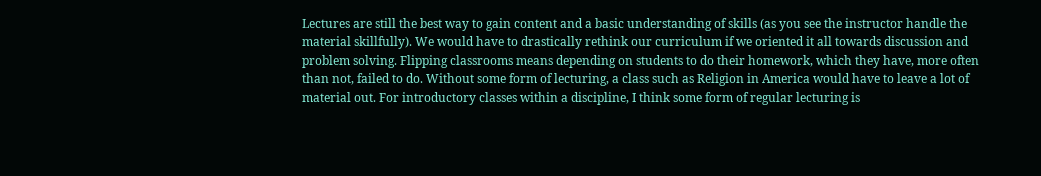Lectures are still the best way to gain content and a basic understanding of skills (as you see the instructor handle the material skillfully). We would have to drastically rethink our curriculum if we oriented it all towards discussion and problem solving. Flipping classrooms means depending on students to do their homework, which they have, more often than not, failed to do. Without some form of lecturing, a class such as Religion in America would have to leave a lot of material out. For introductory classes within a discipline, I think some form of regular lecturing is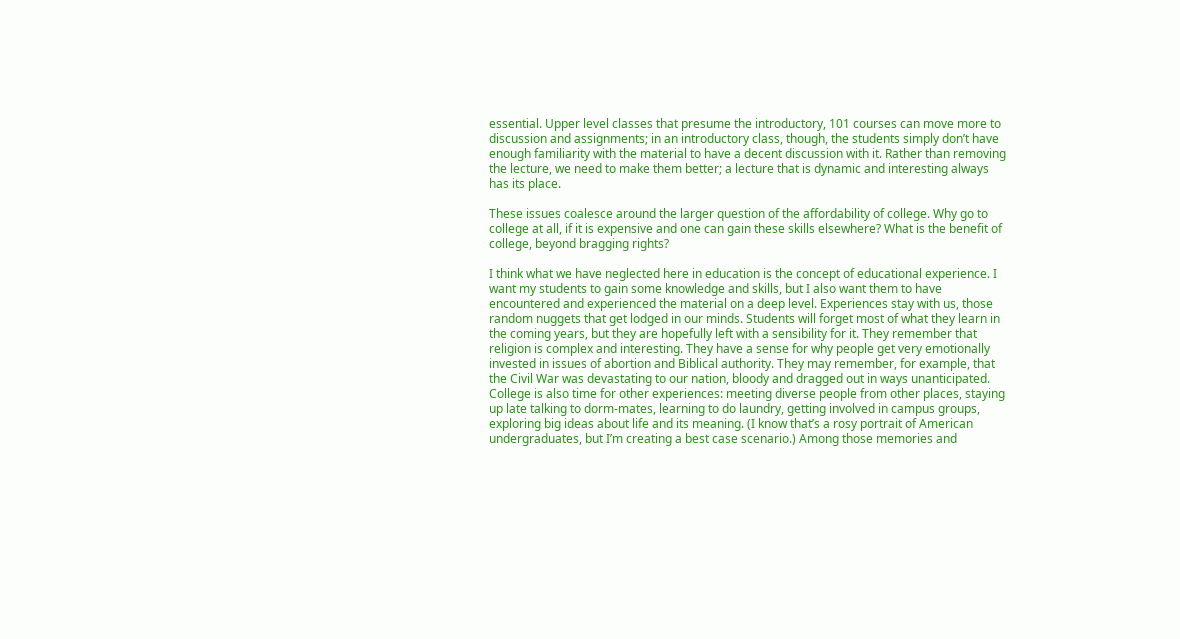essential. Upper level classes that presume the introductory, 101 courses can move more to discussion and assignments; in an introductory class, though, the students simply don’t have enough familiarity with the material to have a decent discussion with it. Rather than removing the lecture, we need to make them better; a lecture that is dynamic and interesting always has its place.

These issues coalesce around the larger question of the affordability of college. Why go to college at all, if it is expensive and one can gain these skills elsewhere? What is the benefit of college, beyond bragging rights?

I think what we have neglected here in education is the concept of educational experience. I want my students to gain some knowledge and skills, but I also want them to have encountered and experienced the material on a deep level. Experiences stay with us, those random nuggets that get lodged in our minds. Students will forget most of what they learn in the coming years, but they are hopefully left with a sensibility for it. They remember that religion is complex and interesting. They have a sense for why people get very emotionally invested in issues of abortion and Biblical authority. They may remember, for example, that the Civil War was devastating to our nation, bloody and dragged out in ways unanticipated. College is also time for other experiences: meeting diverse people from other places, staying up late talking to dorm-mates, learning to do laundry, getting involved in campus groups, exploring big ideas about life and its meaning. (I know that’s a rosy portrait of American undergraduates, but I’m creating a best case scenario.) Among those memories and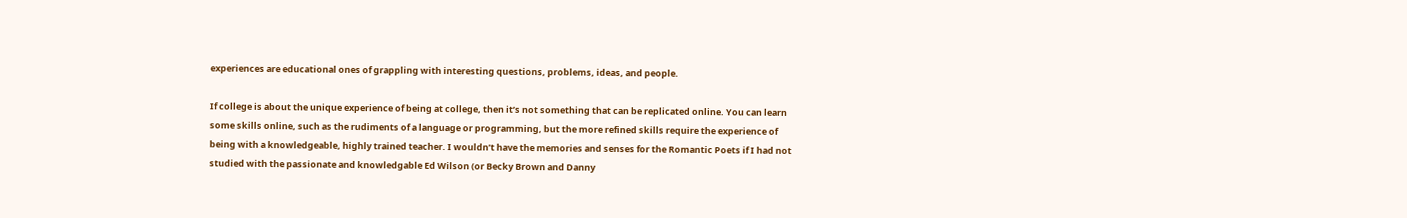experiences are educational ones of grappling with interesting questions, problems, ideas, and people.

If college is about the unique experience of being at college, then it’s not something that can be replicated online. You can learn some skills online, such as the rudiments of a language or programming, but the more refined skills require the experience of being with a knowledgeable, highly trained teacher. I wouldn’t have the memories and senses for the Romantic Poets if I had not studied with the passionate and knowledgable Ed Wilson (or Becky Brown and Danny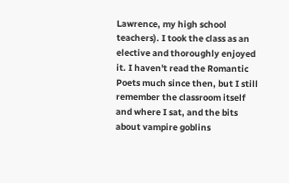Lawrence, my high school teachers). I took the class as an elective and thoroughly enjoyed it. I haven't read the Romantic Poets much since then, but I still remember the classroom itself and where I sat, and the bits about vampire goblins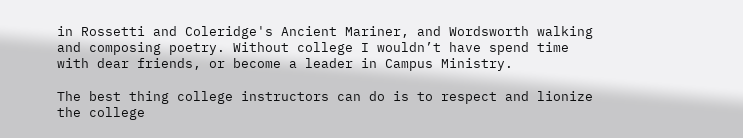in Rossetti and Coleridge's Ancient Mariner, and Wordsworth walking and composing poetry. Without college I wouldn’t have spend time with dear friends, or become a leader in Campus Ministry.

The best thing college instructors can do is to respect and lionize the college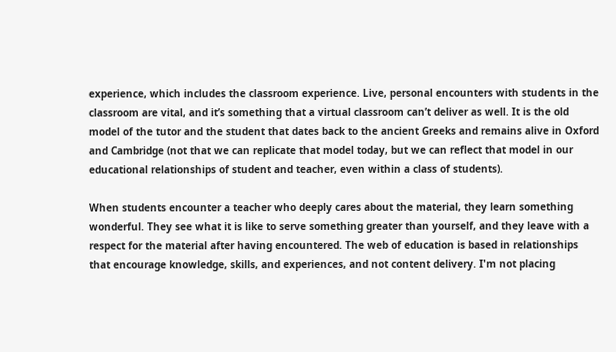experience, which includes the classroom experience. Live, personal encounters with students in the classroom are vital, and it’s something that a virtual classroom can’t deliver as well. It is the old model of the tutor and the student that dates back to the ancient Greeks and remains alive in Oxford and Cambridge (not that we can replicate that model today, but we can reflect that model in our educational relationships of student and teacher, even within a class of students).

When students encounter a teacher who deeply cares about the material, they learn something wonderful. They see what it is like to serve something greater than yourself, and they leave with a respect for the material after having encountered. The web of education is based in relationships that encourage knowledge, skills, and experiences, and not content delivery. I'm not placing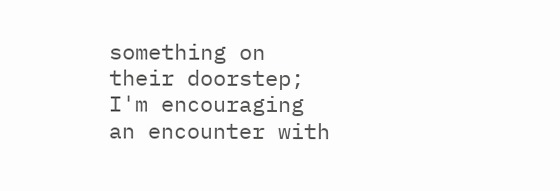something on their doorstep; I'm encouraging an encounter with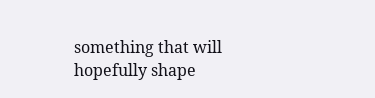something that will hopefully shape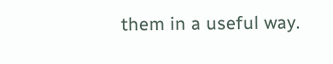them in a useful way.